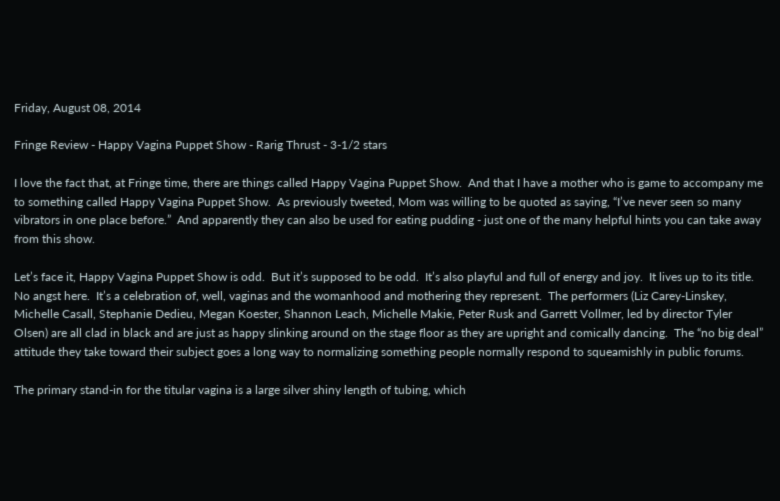Friday, August 08, 2014

Fringe Review - Happy Vagina Puppet Show - Rarig Thrust - 3-1/2 stars

I love the fact that, at Fringe time, there are things called Happy Vagina Puppet Show.  And that I have a mother who is game to accompany me to something called Happy Vagina Puppet Show.  As previously tweeted, Mom was willing to be quoted as saying, “I’ve never seen so many vibrators in one place before.”  And apparently they can also be used for eating pudding - just one of the many helpful hints you can take away from this show.

Let’s face it, Happy Vagina Puppet Show is odd.  But it’s supposed to be odd.  It’s also playful and full of energy and joy.  It lives up to its title.  No angst here.  It’s a celebration of, well, vaginas and the womanhood and mothering they represent.  The performers (Liz Carey-Linskey, Michelle Casall, Stephanie Dedieu, Megan Koester, Shannon Leach, Michelle Makie, Peter Rusk and Garrett Vollmer, led by director Tyler Olsen) are all clad in black and are just as happy slinking around on the stage floor as they are upright and comically dancing.  The “no big deal” attitude they take toward their subject goes a long way to normalizing something people normally respond to squeamishly in public forums.

The primary stand-in for the titular vagina is a large silver shiny length of tubing, which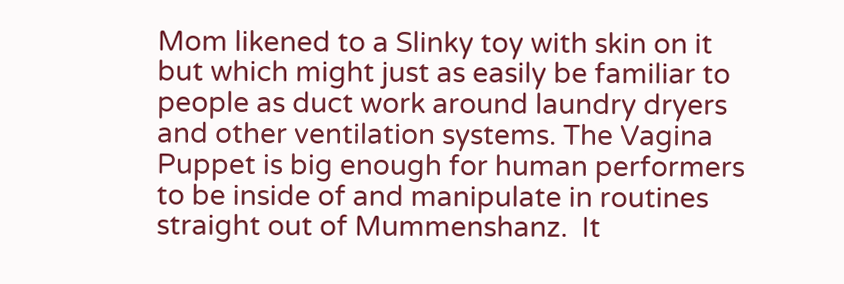Mom likened to a Slinky toy with skin on it but which might just as easily be familiar to people as duct work around laundry dryers and other ventilation systems. The Vagina Puppet is big enough for human performers to be inside of and manipulate in routines straight out of Mummenshanz.  It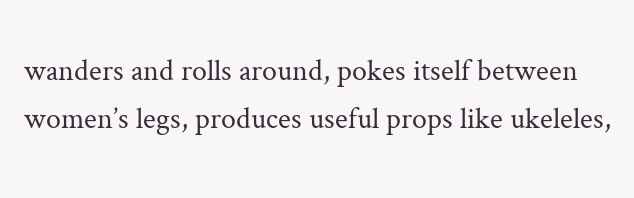wanders and rolls around, pokes itself between women’s legs, produces useful props like ukeleles,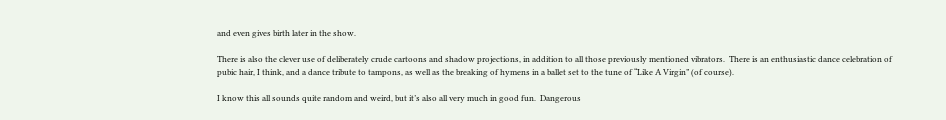and even gives birth later in the show.

There is also the clever use of deliberately crude cartoons and shadow projections, in addition to all those previously mentioned vibrators.  There is an enthusiastic dance celebration of pubic hair, I think, and a dance tribute to tampons, as well as the breaking of hymens in a ballet set to the tune of “Like A Virgin” (of course).

I know this all sounds quite random and weird, but it’s also all very much in good fun.  Dangerous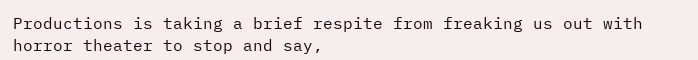Productions is taking a brief respite from freaking us out with horror theater to stop and say,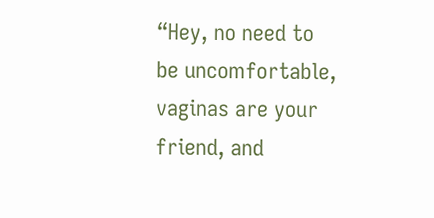“Hey, no need to be uncomfortable, vaginas are your friend, and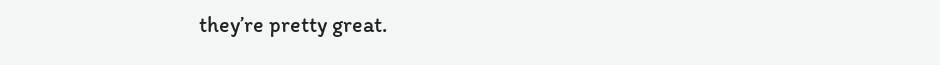they’re pretty great.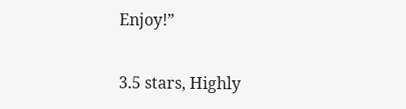Enjoy!”

3.5 stars, Highly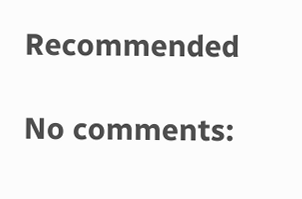Recommended

No comments: